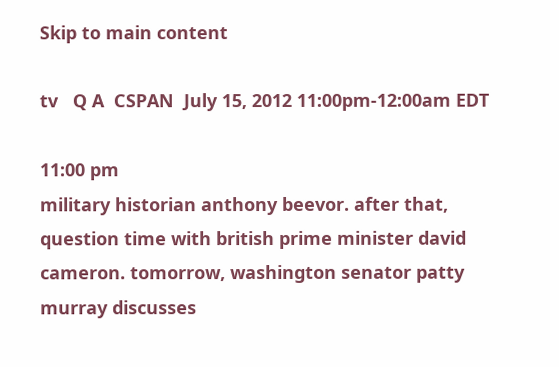Skip to main content

tv   Q A  CSPAN  July 15, 2012 11:00pm-12:00am EDT

11:00 pm
military historian anthony beevor. after that, question time with british prime minister david cameron. tomorrow, washington senator patty murray discusses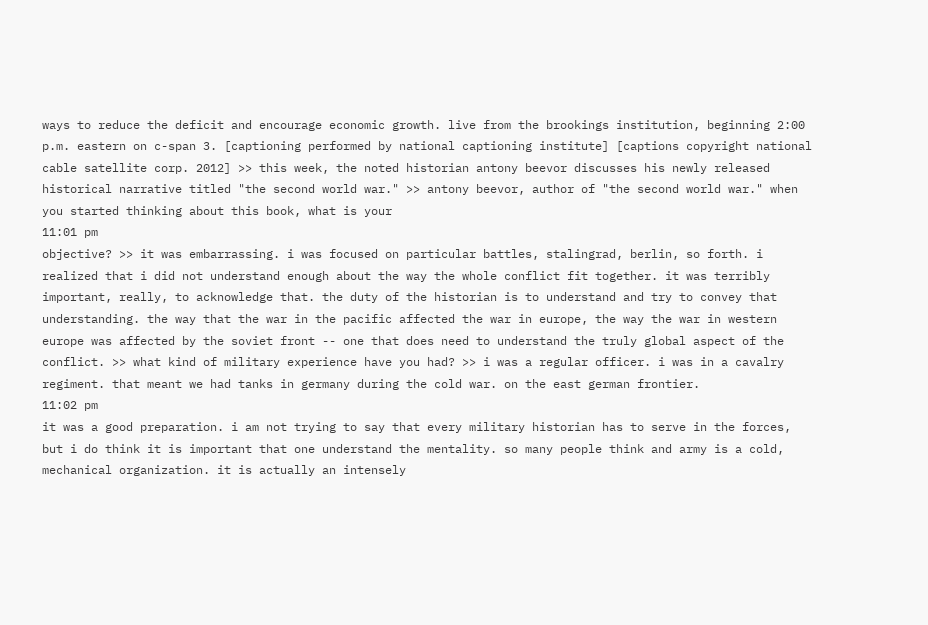ways to reduce the deficit and encourage economic growth. live from the brookings institution, beginning 2:00 p.m. eastern on c-span 3. [captioning performed by national captioning institute] [captions copyright national cable satellite corp. 2012] >> this week, the noted historian antony beevor discusses his newly released historical narrative titled "the second world war." >> antony beevor, author of "the second world war." when you started thinking about this book, what is your
11:01 pm
objective? >> it was embarrassing. i was focused on particular battles, stalingrad, berlin, so forth. i realized that i did not understand enough about the way the whole conflict fit together. it was terribly important, really, to acknowledge that. the duty of the historian is to understand and try to convey that understanding. the way that the war in the pacific affected the war in europe, the way the war in western europe was affected by the soviet front -- one that does need to understand the truly global aspect of the conflict. >> what kind of military experience have you had? >> i was a regular officer. i was in a cavalry regiment. that meant we had tanks in germany during the cold war. on the east german frontier.
11:02 pm
it was a good preparation. i am not trying to say that every military historian has to serve in the forces, but i do think it is important that one understand the mentality. so many people think and army is a cold, mechanical organization. it is actually an intensely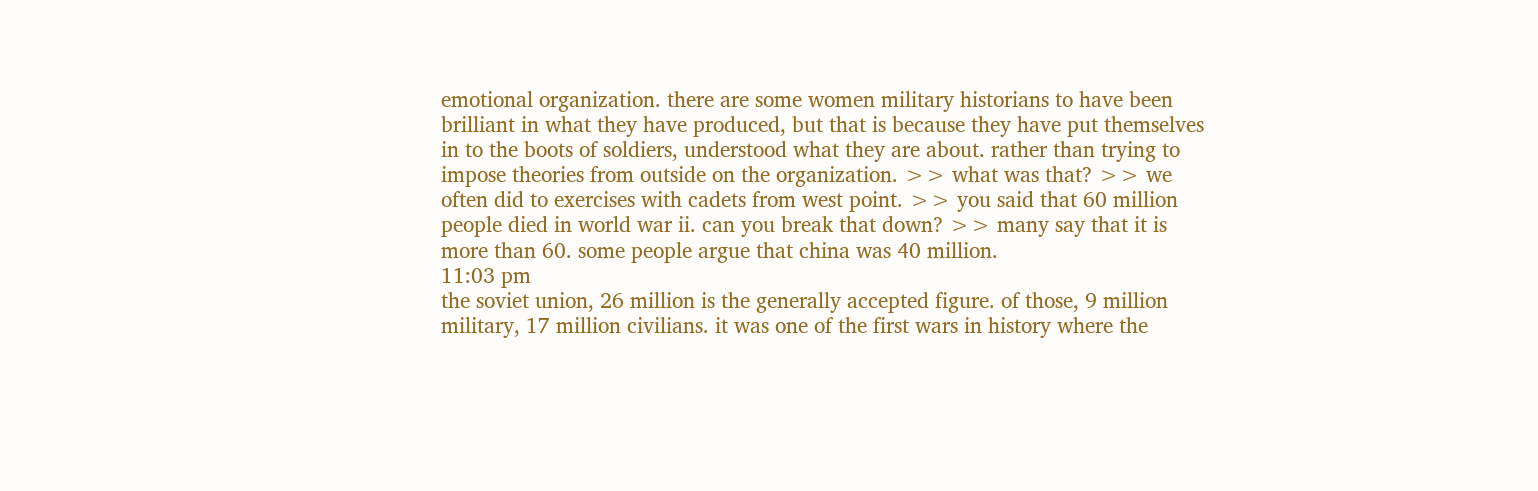emotional organization. there are some women military historians to have been brilliant in what they have produced, but that is because they have put themselves in to the boots of soldiers, understood what they are about. rather than trying to impose theories from outside on the organization. >> what was that? >> we often did to exercises with cadets from west point. >> you said that 60 million people died in world war ii. can you break that down? >> many say that it is more than 60. some people argue that china was 40 million.
11:03 pm
the soviet union, 26 million is the generally accepted figure. of those, 9 million military, 17 million civilians. it was one of the first wars in history where the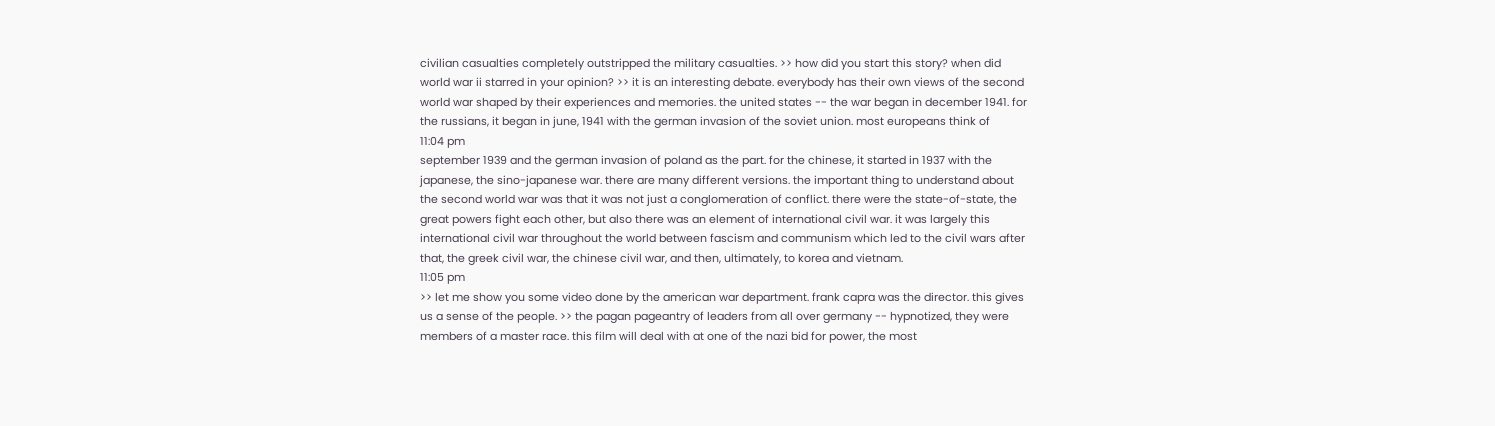civilian casualties completely outstripped the military casualties. >> how did you start this story? when did world war ii starred in your opinion? >> it is an interesting debate. everybody has their own views of the second world war shaped by their experiences and memories. the united states -- the war began in december 1941. for the russians, it began in june, 1941 with the german invasion of the soviet union. most europeans think of
11:04 pm
september 1939 and the german invasion of poland as the part. for the chinese, it started in 1937 with the japanese, the sino-japanese war. there are many different versions. the important thing to understand about the second world war was that it was not just a conglomeration of conflict. there were the state-of-state, the great powers fight each other, but also there was an element of international civil war. it was largely this international civil war throughout the world between fascism and communism which led to the civil wars after that, the greek civil war, the chinese civil war, and then, ultimately, to korea and vietnam.
11:05 pm
>> let me show you some video done by the american war department. frank capra was the director. this gives us a sense of the people. >> the pagan pageantry of leaders from all over germany -- hypnotized, they were members of a master race. this film will deal with at one of the nazi bid for power, the most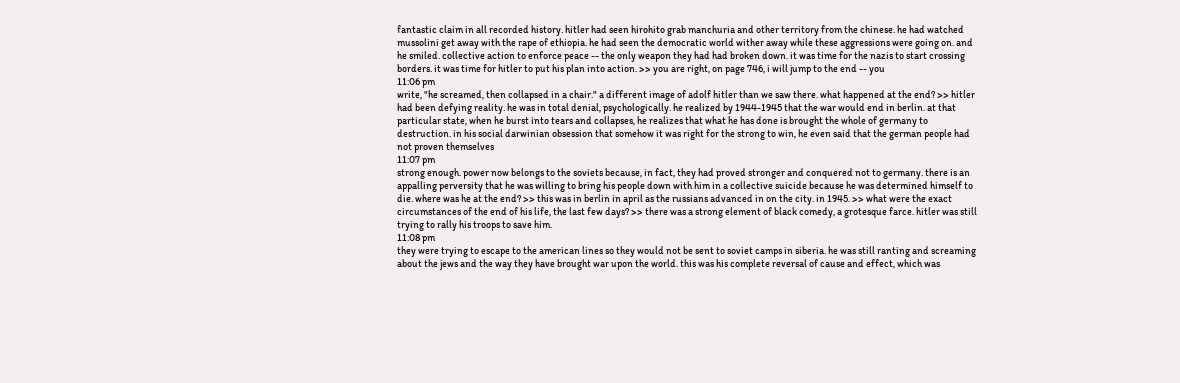fantastic claim in all recorded history. hitler had seen hirohito grab manchuria and other territory from the chinese. he had watched mussolini get away with the rape of ethiopia. he had seen the democratic world wither away while these aggressions were going on. and he smiled. collective action to enforce peace -- the only weapon they had had broken down. it was time for the nazis to start crossing borders. it was time for hitler to put his plan into action. >> you are right, on page 746, i will jump to the end -- you
11:06 pm
write, "he screamed, then collapsed in a chair." a different image of adolf hitler than we saw there. what happened at the end? >> hitler had been defying reality. he was in total denial, psychologically. he realized by 1944-1945 that the war would end in berlin. at that particular state, when he burst into tears and collapses, he realizes that what he has done is brought the whole of germany to destruction. in his social darwinian obsession that somehow it was right for the strong to win, he even said that the german people had not proven themselves
11:07 pm
strong enough. power now belongs to the soviets because, in fact, they had proved stronger and conquered not to germany. there is an appalling perversity that he was willing to bring his people down with him in a collective suicide because he was determined himself to die. where was he at the end? >> this was in berlin in april as the russians advanced in on the city. in 1945. >> what were the exact circumstances of the end of his life, the last few days? >> there was a strong element of black comedy, a grotesque farce. hitler was still trying to rally his troops to save him.
11:08 pm
they were trying to escape to the american lines so they would not be sent to soviet camps in siberia. he was still ranting and screaming about the jews and the way they have brought war upon the world. this was his complete reversal of cause and effect, which was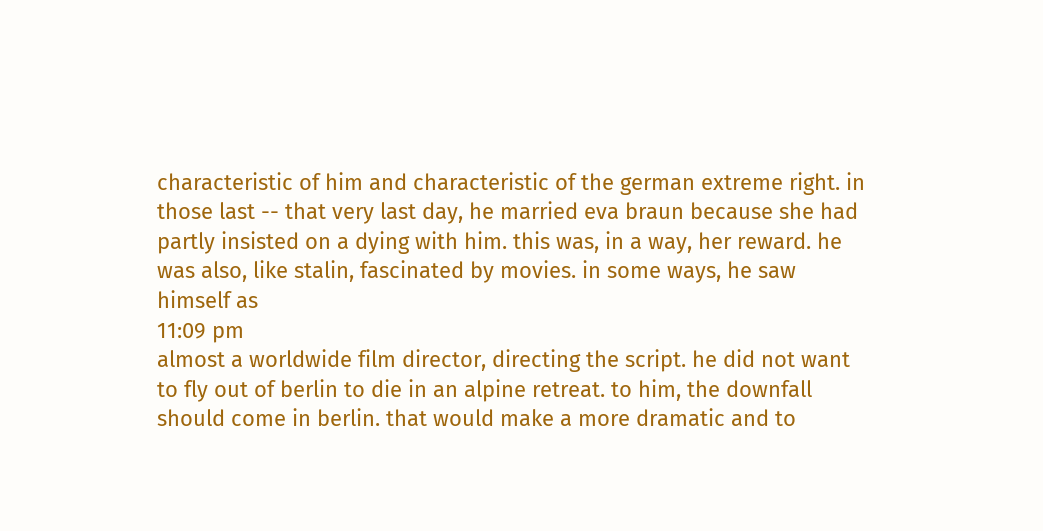characteristic of him and characteristic of the german extreme right. in those last -- that very last day, he married eva braun because she had partly insisted on a dying with him. this was, in a way, her reward. he was also, like stalin, fascinated by movies. in some ways, he saw himself as
11:09 pm
almost a worldwide film director, directing the script. he did not want to fly out of berlin to die in an alpine retreat. to him, the downfall should come in berlin. that would make a more dramatic and to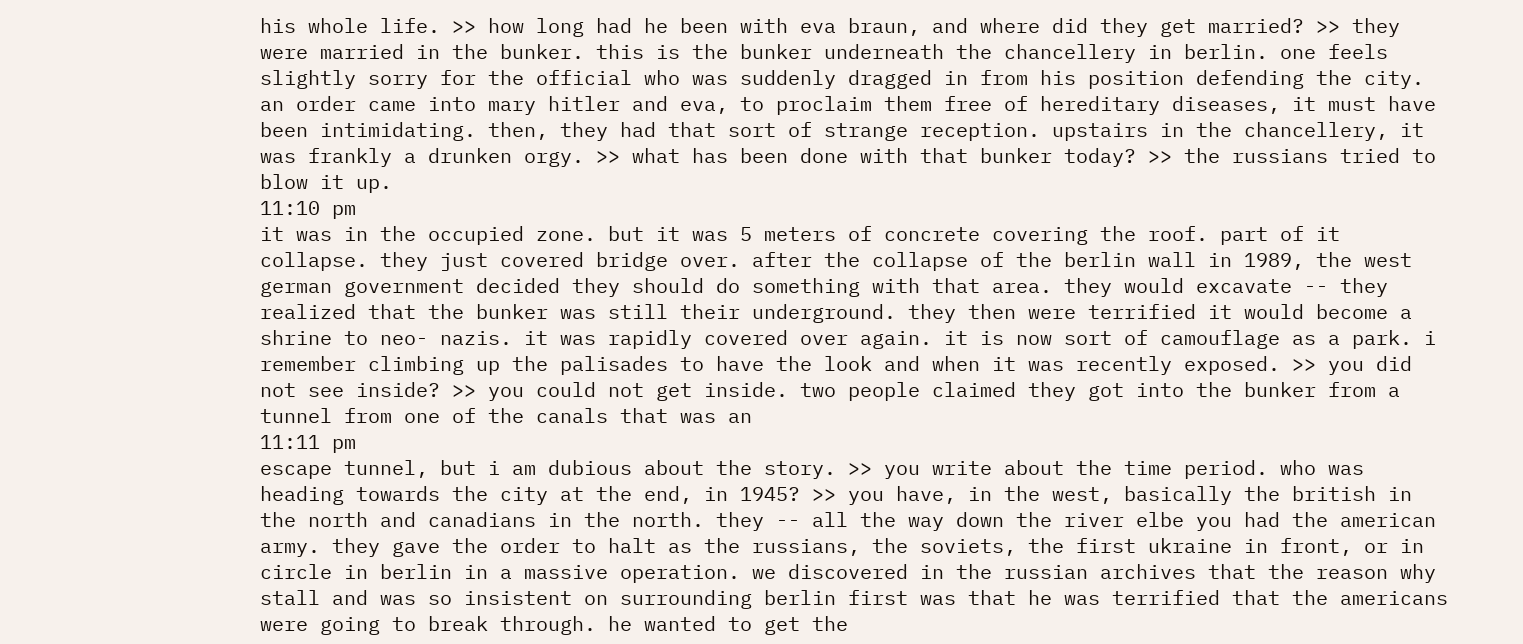his whole life. >> how long had he been with eva braun, and where did they get married? >> they were married in the bunker. this is the bunker underneath the chancellery in berlin. one feels slightly sorry for the official who was suddenly dragged in from his position defending the city. an order came into mary hitler and eva, to proclaim them free of hereditary diseases, it must have been intimidating. then, they had that sort of strange reception. upstairs in the chancellery, it was frankly a drunken orgy. >> what has been done with that bunker today? >> the russians tried to blow it up.
11:10 pm
it was in the occupied zone. but it was 5 meters of concrete covering the roof. part of it collapse. they just covered bridge over. after the collapse of the berlin wall in 1989, the west german government decided they should do something with that area. they would excavate -- they realized that the bunker was still their underground. they then were terrified it would become a shrine to neo- nazis. it was rapidly covered over again. it is now sort of camouflage as a park. i remember climbing up the palisades to have the look and when it was recently exposed. >> you did not see inside? >> you could not get inside. two people claimed they got into the bunker from a tunnel from one of the canals that was an
11:11 pm
escape tunnel, but i am dubious about the story. >> you write about the time period. who was heading towards the city at the end, in 1945? >> you have, in the west, basically the british in the north and canadians in the north. they -- all the way down the river elbe you had the american army. they gave the order to halt as the russians, the soviets, the first ukraine in front, or in circle in berlin in a massive operation. we discovered in the russian archives that the reason why stall and was so insistent on surrounding berlin first was that he was terrified that the americans were going to break through. he wanted to get the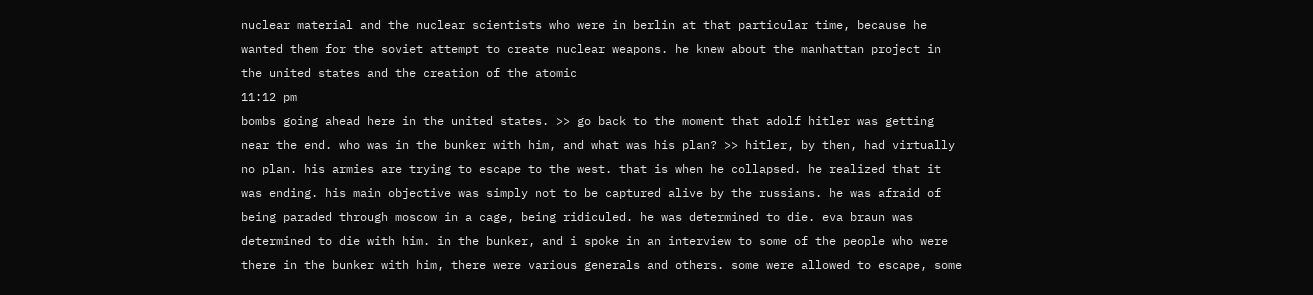nuclear material and the nuclear scientists who were in berlin at that particular time, because he wanted them for the soviet attempt to create nuclear weapons. he knew about the manhattan project in the united states and the creation of the atomic
11:12 pm
bombs going ahead here in the united states. >> go back to the moment that adolf hitler was getting near the end. who was in the bunker with him, and what was his plan? >> hitler, by then, had virtually no plan. his armies are trying to escape to the west. that is when he collapsed. he realized that it was ending. his main objective was simply not to be captured alive by the russians. he was afraid of being paraded through moscow in a cage, being ridiculed. he was determined to die. eva braun was determined to die with him. in the bunker, and i spoke in an interview to some of the people who were there in the bunker with him, there were various generals and others. some were allowed to escape, some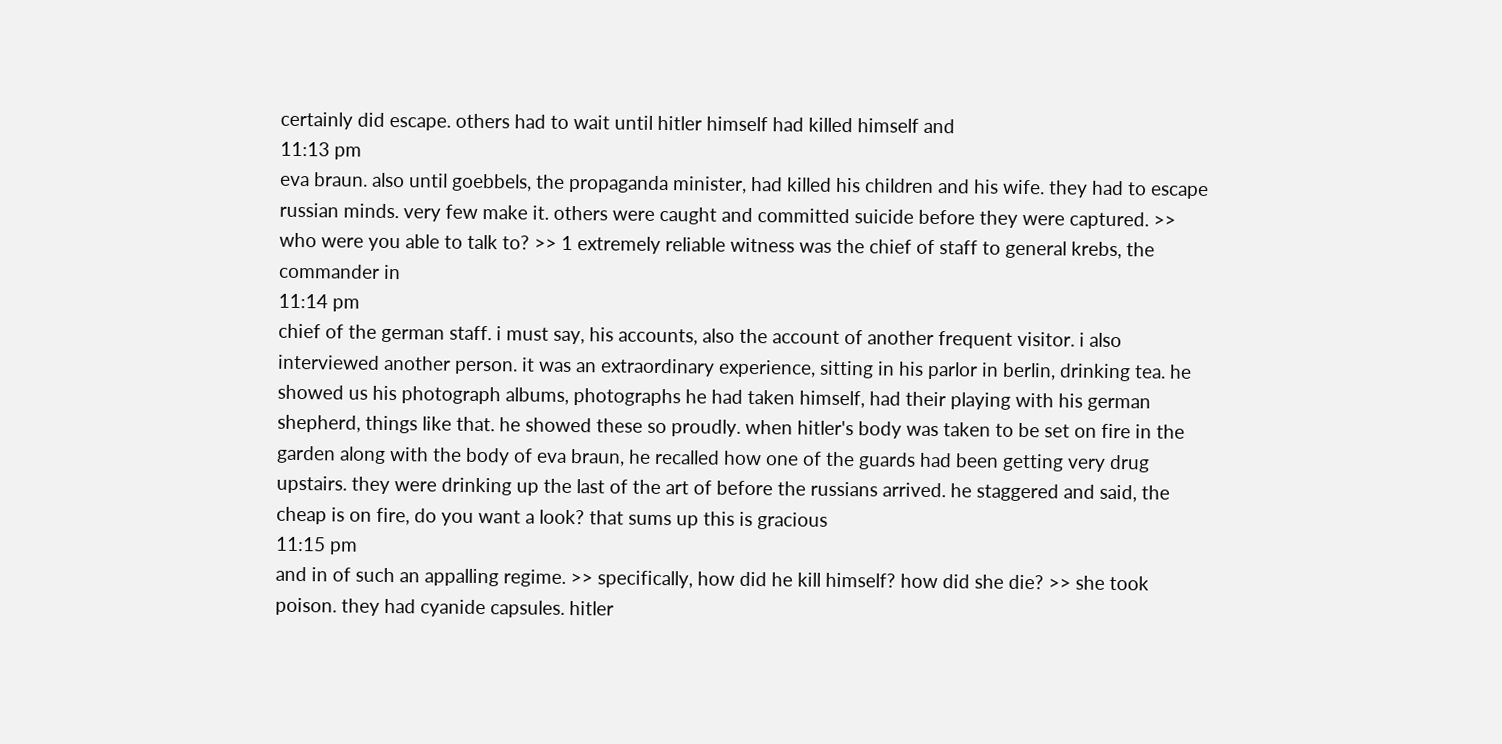certainly did escape. others had to wait until hitler himself had killed himself and
11:13 pm
eva braun. also until goebbels, the propaganda minister, had killed his children and his wife. they had to escape russian minds. very few make it. others were caught and committed suicide before they were captured. >> who were you able to talk to? >> 1 extremely reliable witness was the chief of staff to general krebs, the commander in
11:14 pm
chief of the german staff. i must say, his accounts, also the account of another frequent visitor. i also interviewed another person. it was an extraordinary experience, sitting in his parlor in berlin, drinking tea. he showed us his photograph albums, photographs he had taken himself, had their playing with his german shepherd, things like that. he showed these so proudly. when hitler's body was taken to be set on fire in the garden along with the body of eva braun, he recalled how one of the guards had been getting very drug upstairs. they were drinking up the last of the art of before the russians arrived. he staggered and said, the cheap is on fire, do you want a look? that sums up this is gracious
11:15 pm
and in of such an appalling regime. >> specifically, how did he kill himself? how did she die? >> she took poison. they had cyanide capsules. hitler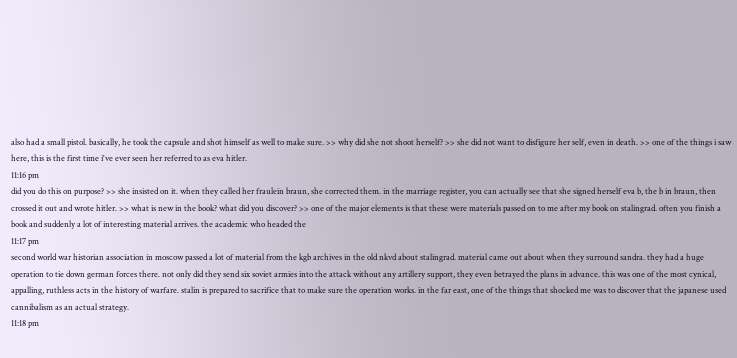also had a small pistol. basically, he took the capsule and shot himself as well to make sure. >> why did she not shoot herself? >> she did not want to disfigure her self, even in death. >> one of the things i saw here, this is the first time i've ever seen her referred to as eva hitler.
11:16 pm
did you do this on purpose? >> she insisted on it. when they called her fraulein braun, she corrected them. in the marriage register, you can actually see that she signed herself eva b, the b in braun, then crossed it out and wrote hitler. >> what is new in the book? what did you discover? >> one of the major elements is that these were materials passed on to me after my book on stalingrad. often you finish a book and suddenly a lot of interesting material arrives. the academic who headed the
11:17 pm
second world war historian association in moscow passed a lot of material from the kgb archives in the old nkvd about stalingrad. material came out about when they surround sandra. they had a huge operation to tie down german forces there. not only did they send six soviet armies into the attack without any artillery support, they even betrayed the plans in advance. this was one of the most cynical, appalling, ruthless acts in the history of warfare. stalin is prepared to sacrifice that to make sure the operation works. in the far east, one of the things that shocked me was to discover that the japanese used cannibalism as an actual strategy.
11:18 pm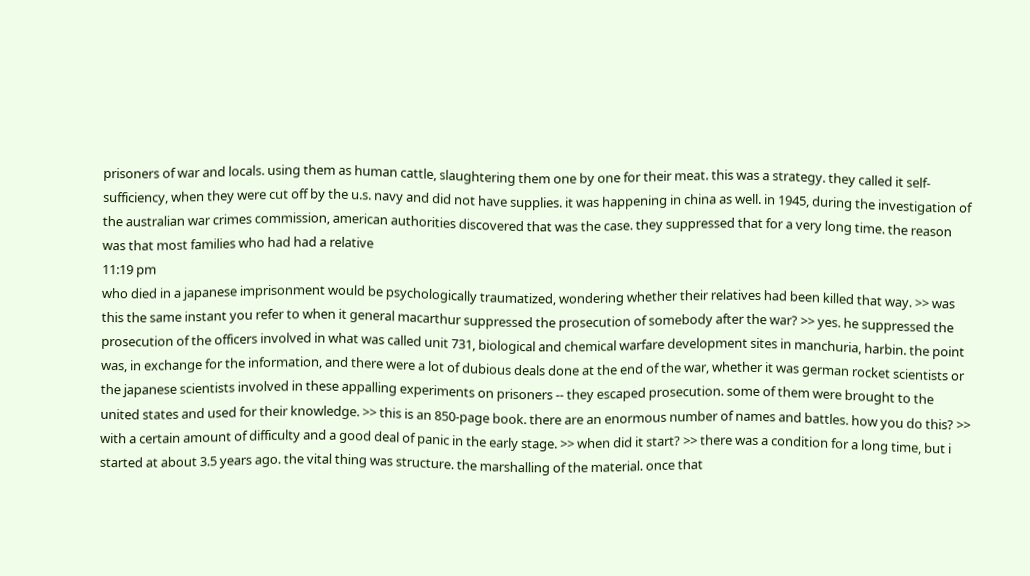prisoners of war and locals. using them as human cattle, slaughtering them one by one for their meat. this was a strategy. they called it self- sufficiency, when they were cut off by the u.s. navy and did not have supplies. it was happening in china as well. in 1945, during the investigation of the australian war crimes commission, american authorities discovered that was the case. they suppressed that for a very long time. the reason was that most families who had had a relative
11:19 pm
who died in a japanese imprisonment would be psychologically traumatized, wondering whether their relatives had been killed that way. >> was this the same instant you refer to when it general macarthur suppressed the prosecution of somebody after the war? >> yes. he suppressed the prosecution of the officers involved in what was called unit 731, biological and chemical warfare development sites in manchuria, harbin. the point was, in exchange for the information, and there were a lot of dubious deals done at the end of the war, whether it was german rocket scientists or the japanese scientists involved in these appalling experiments on prisoners -- they escaped prosecution. some of them were brought to the united states and used for their knowledge. >> this is an 850-page book. there are an enormous number of names and battles. how you do this? >> with a certain amount of difficulty and a good deal of panic in the early stage. >> when did it start? >> there was a condition for a long time, but i started at about 3.5 years ago. the vital thing was structure. the marshalling of the material. once that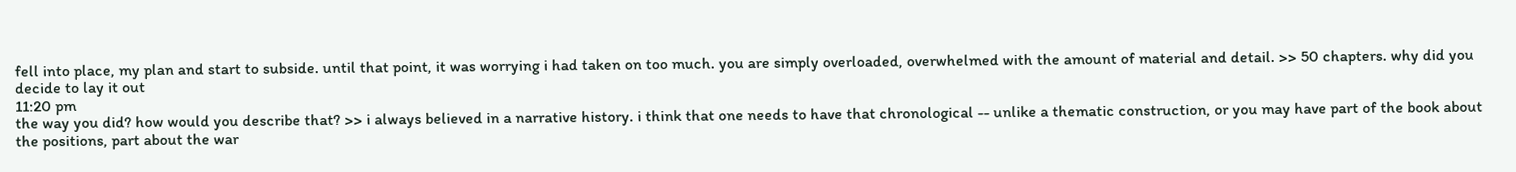fell into place, my plan and start to subside. until that point, it was worrying i had taken on too much. you are simply overloaded, overwhelmed with the amount of material and detail. >> 50 chapters. why did you decide to lay it out
11:20 pm
the way you did? how would you describe that? >> i always believed in a narrative history. i think that one needs to have that chronological -- unlike a thematic construction, or you may have part of the book about the positions, part about the war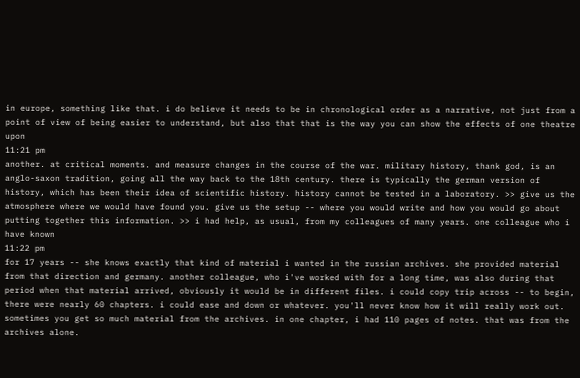in europe, something like that. i do believe it needs to be in chronological order as a narrative, not just from a point of view of being easier to understand, but also that that is the way you can show the effects of one theatre upon
11:21 pm
another. at critical moments. and measure changes in the course of the war. military history, thank god, is an anglo-saxon tradition, going all the way back to the 18th century. there is typically the german version of history, which has been their idea of scientific history. history cannot be tested in a laboratory. >> give us the atmosphere where we would have found you. give us the setup -- where you would write and how you would go about putting together this information. >> i had help, as usual, from my colleagues of many years. one colleague who i have known
11:22 pm
for 17 years -- she knows exactly that kind of material i wanted in the russian archives. she provided material from that direction and germany. another colleague, who i've worked with for a long time, was also during that period when that material arrived, obviously it would be in different files. i could copy trip across -- to begin, there were nearly 60 chapters. i could ease and down or whatever. you'll never know how it will really work out. sometimes you get so much material from the archives. in one chapter, i had 110 pages of notes. that was from the archives alone.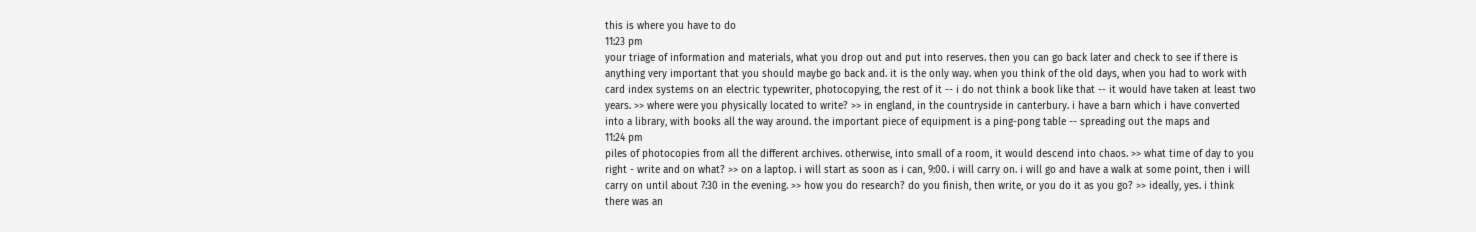this is where you have to do
11:23 pm
your triage of information and materials, what you drop out and put into reserves. then you can go back later and check to see if there is anything very important that you should maybe go back and. it is the only way. when you think of the old days, when you had to work with card index systems on an electric typewriter, photocopying, the rest of it -- i do not think a book like that -- it would have taken at least two years. >> where were you physically located to write? >> in england, in the countryside in canterbury. i have a barn which i have converted into a library, with books all the way around. the important piece of equipment is a ping-pong table -- spreading out the maps and
11:24 pm
piles of photocopies from all the different archives. otherwise, into small of a room, it would descend into chaos. >> what time of day to you right - write and on what? >> on a laptop. i will start as soon as i can, 9:00. i will carry on. i will go and have a walk at some point, then i will carry on until about 7:30 in the evening. >> how you do research? do you finish, then write, or you do it as you go? >> ideally, yes. i think there was an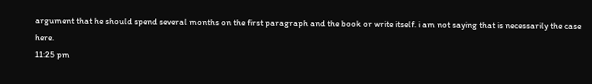argument that he should spend several months on the first paragraph and the book or write itself. i am not saying that is necessarily the case here.
11:25 pm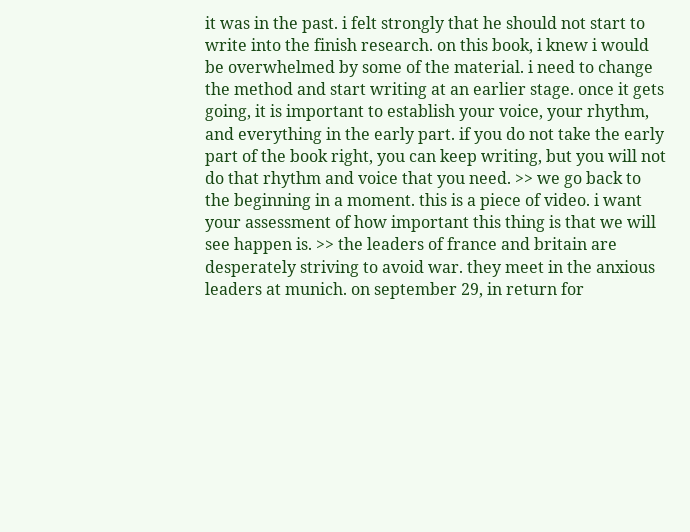it was in the past. i felt strongly that he should not start to write into the finish research. on this book, i knew i would be overwhelmed by some of the material. i need to change the method and start writing at an earlier stage. once it gets going, it is important to establish your voice, your rhythm, and everything in the early part. if you do not take the early part of the book right, you can keep writing, but you will not do that rhythm and voice that you need. >> we go back to the beginning in a moment. this is a piece of video. i want your assessment of how important this thing is that we will see happen is. >> the leaders of france and britain are desperately striving to avoid war. they meet in the anxious leaders at munich. on september 29, in return for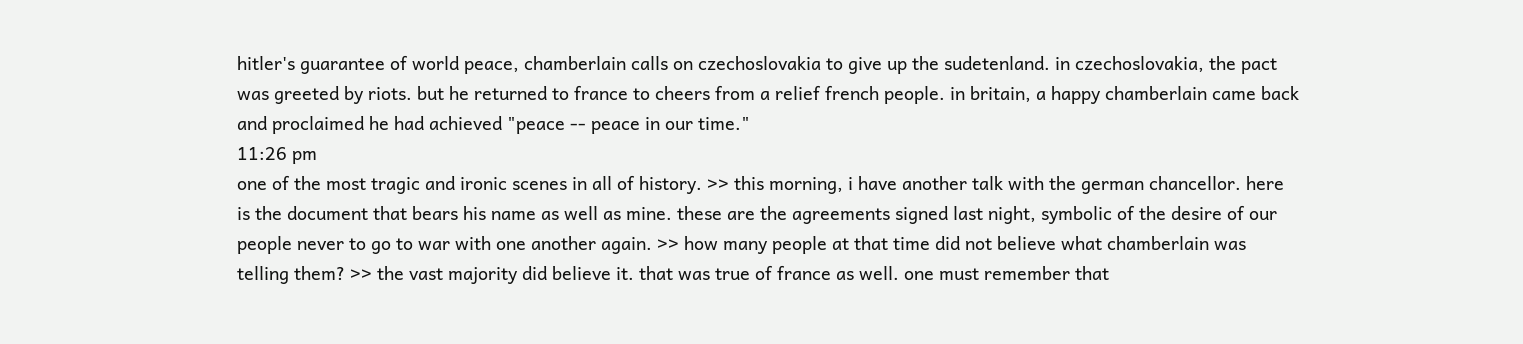hitler's guarantee of world peace, chamberlain calls on czechoslovakia to give up the sudetenland. in czechoslovakia, the pact was greeted by riots. but he returned to france to cheers from a relief french people. in britain, a happy chamberlain came back and proclaimed he had achieved "peace -- peace in our time."
11:26 pm
one of the most tragic and ironic scenes in all of history. >> this morning, i have another talk with the german chancellor. here is the document that bears his name as well as mine. these are the agreements signed last night, symbolic of the desire of our people never to go to war with one another again. >> how many people at that time did not believe what chamberlain was telling them? >> the vast majority did believe it. that was true of france as well. one must remember that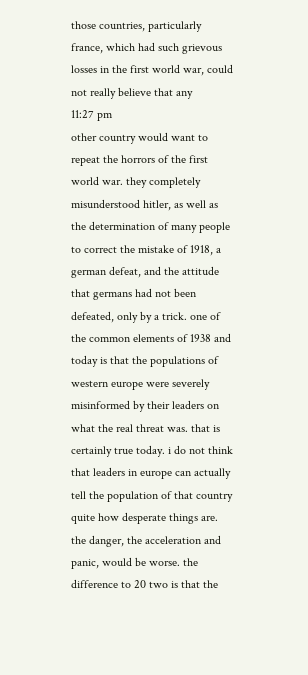those countries, particularly france, which had such grievous losses in the first world war, could not really believe that any
11:27 pm
other country would want to repeat the horrors of the first world war. they completely misunderstood hitler, as well as the determination of many people to correct the mistake of 1918, a german defeat, and the attitude that germans had not been defeated, only by a trick. one of the common elements of 1938 and today is that the populations of western europe were severely misinformed by their leaders on what the real threat was. that is certainly true today. i do not think that leaders in europe can actually tell the population of that country quite how desperate things are. the danger, the acceleration and panic, would be worse. the difference to 20 two is that the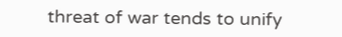threat of war tends to unify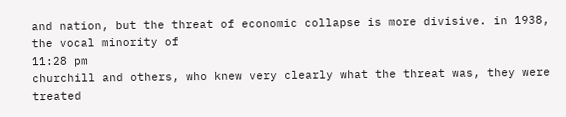and nation, but the threat of economic collapse is more divisive. in 1938, the vocal minority of
11:28 pm
churchill and others, who knew very clearly what the threat was, they were treated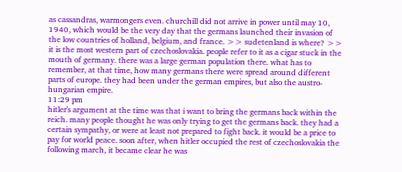as cassandras, warmongers even. churchill did not arrive in power until may 10, 1940, which would be the very day that the germans launched their invasion of the low countries of holland, belgium, and france. >> sudetenland is where? >> it is the most western part of czechoslovakia. people refer to it as a cigar stuck in the mouth of germany. there was a large german population there. what has to remember, at that time, how many germans there were spread around different parts of europe. they had been under the german empires, but also the austro- hungarian empire.
11:29 pm
hitler's argument at the time was that i want to bring the germans back within the reich. many people thought he was only trying to get the germans back. they had a certain sympathy, or were at least not prepared to fight back. it would be a price to pay for world peace. soon after, when hitler occupied the rest of czechoslovakia the following march, it became clear he was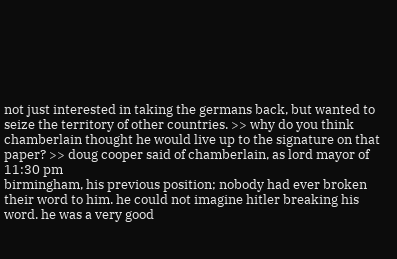not just interested in taking the germans back, but wanted to seize the territory of other countries. >> why do you think chamberlain thought he would live up to the signature on that paper? >> doug cooper said of chamberlain, as lord mayor of
11:30 pm
birmingham, his previous position; nobody had ever broken their word to him. he could not imagine hitler breaking his word. he was a very good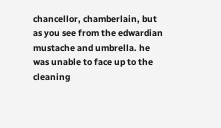chancellor, chamberlain, but as you see from the edwardian mustache and umbrella. he was unable to face up to the cleaning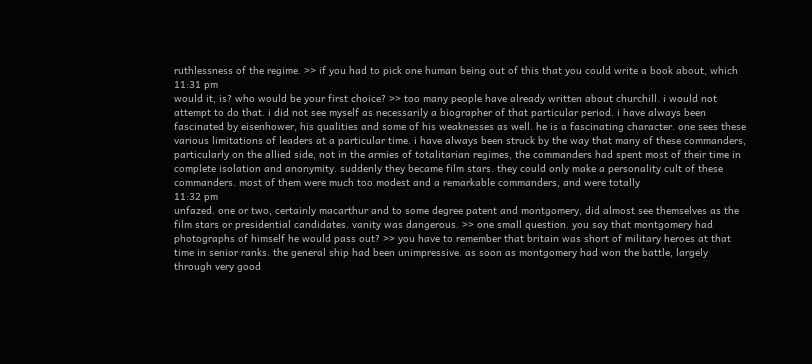ruthlessness of the regime. >> if you had to pick one human being out of this that you could write a book about, which
11:31 pm
would it, is? who would be your first choice? >> too many people have already written about churchill. i would not attempt to do that. i did not see myself as necessarily a biographer of that particular period. i have always been fascinated by eisenhower, his qualities and some of his weaknesses as well. he is a fascinating character. one sees these various limitations of leaders at a particular time. i have always been struck by the way that many of these commanders, particularly on the allied side, not in the armies of totalitarian regimes, the commanders had spent most of their time in complete isolation and anonymity. suddenly they became film stars. they could only make a personality cult of these commanders. most of them were much too modest and a remarkable commanders, and were totally
11:32 pm
unfazed. one or two, certainly macarthur and to some degree patent and montgomery, did almost see themselves as the film stars or presidential candidates. vanity was dangerous. >> one small question. you say that montgomery had photographs of himself he would pass out? >> you have to remember that britain was short of military heroes at that time in senior ranks. the general ship had been unimpressive. as soon as montgomery had won the battle, largely through very good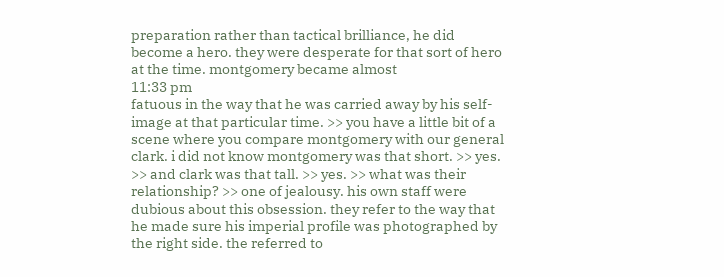preparation rather than tactical brilliance, he did become a hero. they were desperate for that sort of hero at the time. montgomery became almost
11:33 pm
fatuous in the way that he was carried away by his self-image at that particular time. >> you have a little bit of a scene where you compare montgomery with our general clark. i did not know montgomery was that short. >> yes. >> and clark was that tall. >> yes. >> what was their relationship? >> one of jealousy. his own staff were dubious about this obsession. they refer to the way that he made sure his imperial profile was photographed by the right side. the referred to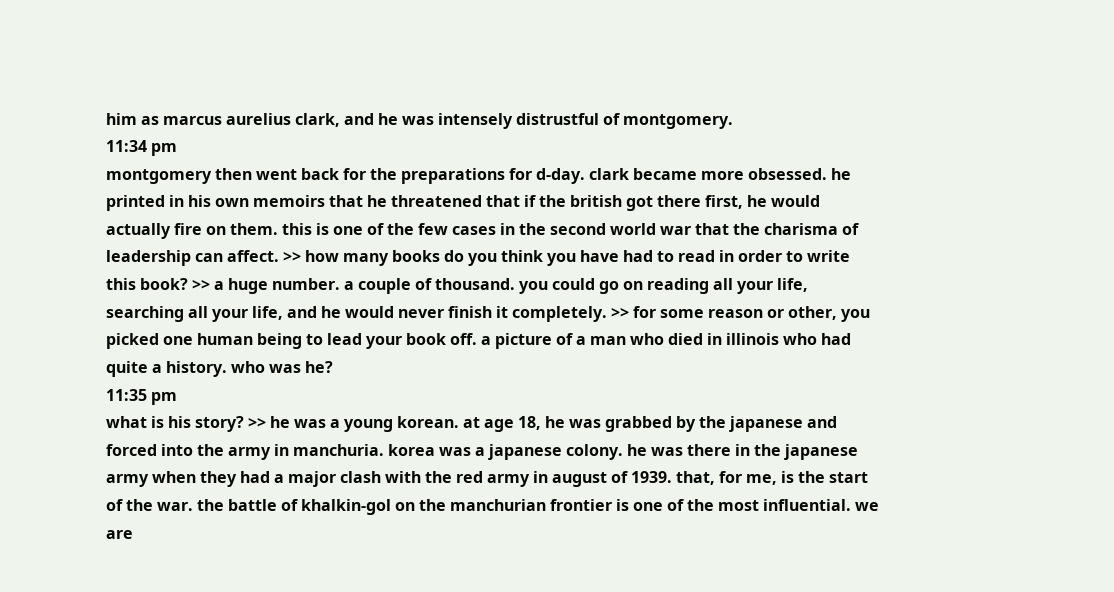him as marcus aurelius clark, and he was intensely distrustful of montgomery.
11:34 pm
montgomery then went back for the preparations for d-day. clark became more obsessed. he printed in his own memoirs that he threatened that if the british got there first, he would actually fire on them. this is one of the few cases in the second world war that the charisma of leadership can affect. >> how many books do you think you have had to read in order to write this book? >> a huge number. a couple of thousand. you could go on reading all your life, searching all your life, and he would never finish it completely. >> for some reason or other, you picked one human being to lead your book off. a picture of a man who died in illinois who had quite a history. who was he?
11:35 pm
what is his story? >> he was a young korean. at age 18, he was grabbed by the japanese and forced into the army in manchuria. korea was a japanese colony. he was there in the japanese army when they had a major clash with the red army in august of 1939. that, for me, is the start of the war. the battle of khalkin-gol on the manchurian frontier is one of the most influential. we are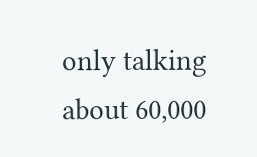only talking about 60,000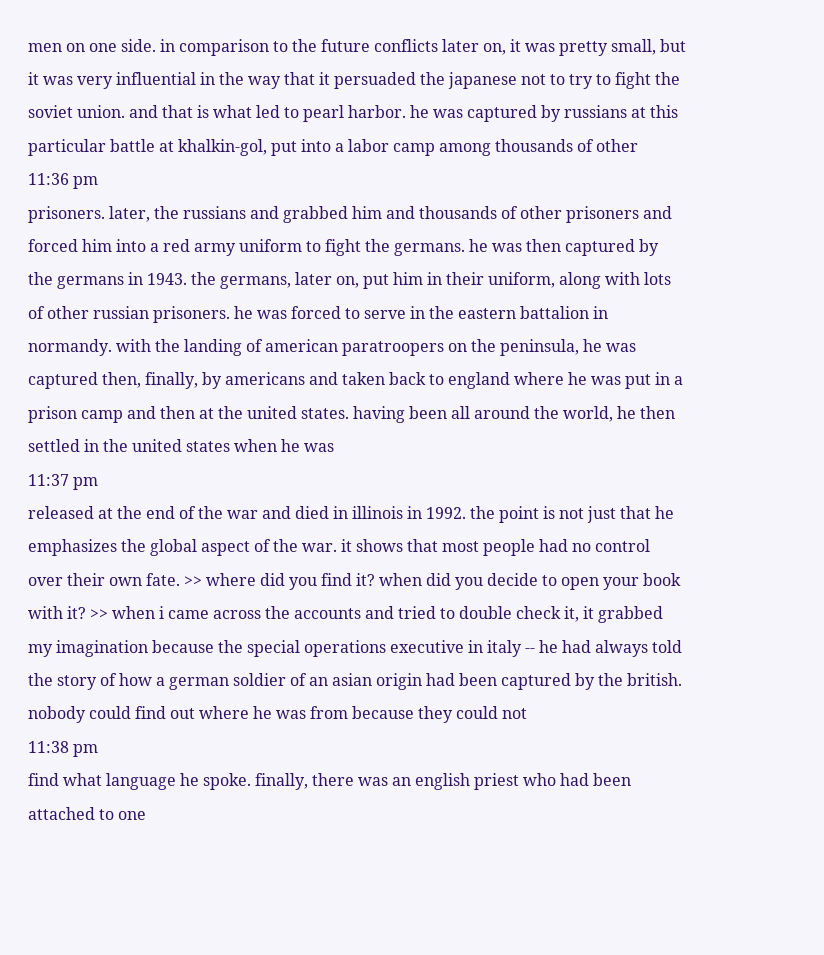men on one side. in comparison to the future conflicts later on, it was pretty small, but it was very influential in the way that it persuaded the japanese not to try to fight the soviet union. and that is what led to pearl harbor. he was captured by russians at this particular battle at khalkin-gol, put into a labor camp among thousands of other
11:36 pm
prisoners. later, the russians and grabbed him and thousands of other prisoners and forced him into a red army uniform to fight the germans. he was then captured by the germans in 1943. the germans, later on, put him in their uniform, along with lots of other russian prisoners. he was forced to serve in the eastern battalion in normandy. with the landing of american paratroopers on the peninsula, he was captured then, finally, by americans and taken back to england where he was put in a prison camp and then at the united states. having been all around the world, he then settled in the united states when he was
11:37 pm
released at the end of the war and died in illinois in 1992. the point is not just that he emphasizes the global aspect of the war. it shows that most people had no control over their own fate. >> where did you find it? when did you decide to open your book with it? >> when i came across the accounts and tried to double check it, it grabbed my imagination because the special operations executive in italy -- he had always told the story of how a german soldier of an asian origin had been captured by the british. nobody could find out where he was from because they could not
11:38 pm
find what language he spoke. finally, there was an english priest who had been attached to one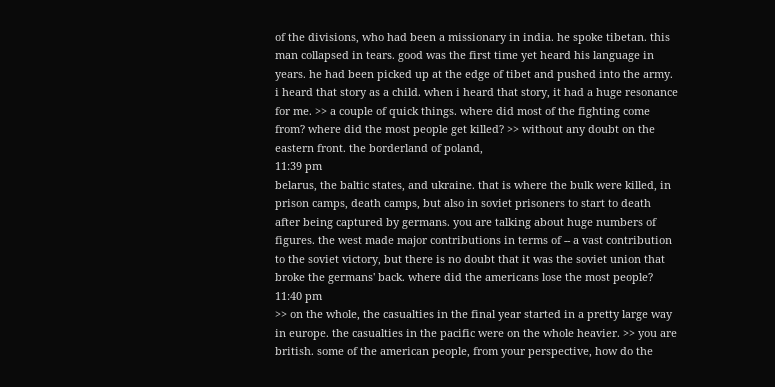of the divisions, who had been a missionary in india. he spoke tibetan. this man collapsed in tears. good was the first time yet heard his language in years. he had been picked up at the edge of tibet and pushed into the army. i heard that story as a child. when i heard that story, it had a huge resonance for me. >> a couple of quick things. where did most of the fighting come from? where did the most people get killed? >> without any doubt on the eastern front. the borderland of poland,
11:39 pm
belarus, the baltic states, and ukraine. that is where the bulk were killed, in prison camps, death camps, but also in soviet prisoners to start to death after being captured by germans. you are talking about huge numbers of figures. the west made major contributions in terms of -- a vast contribution to the soviet victory, but there is no doubt that it was the soviet union that broke the germans' back. where did the americans lose the most people?
11:40 pm
>> on the whole, the casualties in the final year started in a pretty large way in europe. the casualties in the pacific were on the whole heavier. >> you are british. some of the american people, from your perspective, how do the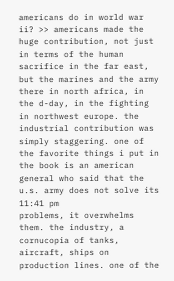americans do in world war ii? >> americans made the huge contribution, not just in terms of the human sacrifice in the far east, but the marines and the army there in north africa, in the d-day, in the fighting in northwest europe. the industrial contribution was simply staggering. one of the favorite things i put in the book is an american general who said that the u.s. army does not solve its
11:41 pm
problems, it overwhelms them. the industry, a cornucopia of tanks, aircraft, ships on production lines. one of the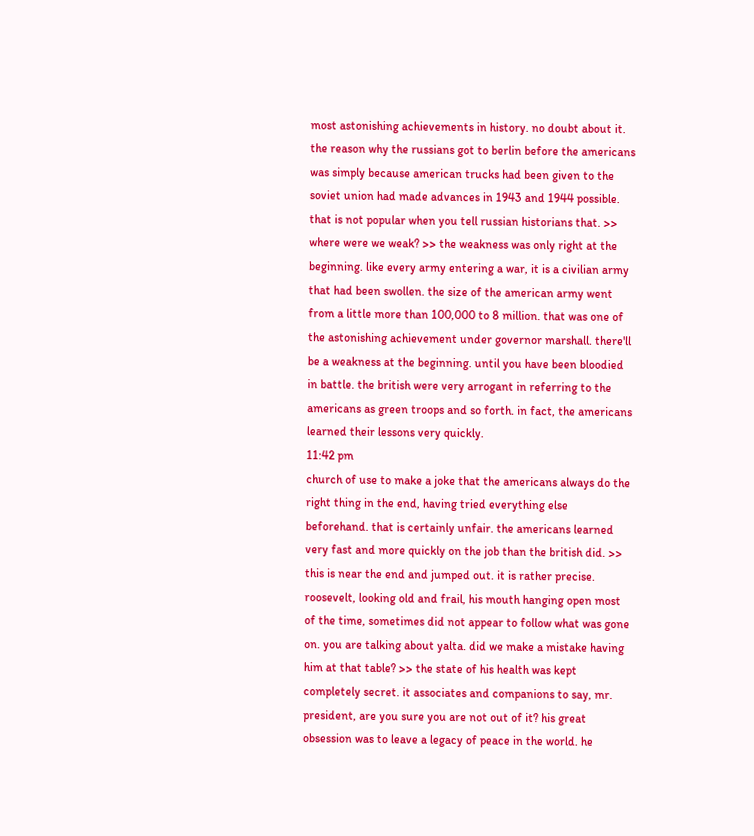most astonishing achievements in history. no doubt about it. the reason why the russians got to berlin before the americans was simply because american trucks had been given to the soviet union had made advances in 1943 and 1944 possible. that is not popular when you tell russian historians that. >> where were we weak? >> the weakness was only right at the beginning. like every army entering a war, it is a civilian army that had been swollen. the size of the american army went from a little more than 100,000 to 8 million. that was one of the astonishing achievement under governor marshall. there'll be a weakness at the beginning. until you have been bloodied in battle. the british were very arrogant in referring to the americans as green troops and so forth. in fact, the americans learned their lessons very quickly.
11:42 pm
church of use to make a joke that the americans always do the right thing in the end, having tried everything else beforehand. that is certainly unfair. the americans learned very fast and more quickly on the job than the british did. >> this is near the end and jumped out. it is rather precise. roosevelt, looking old and frail, his mouth hanging open most of the time, sometimes did not appear to follow what was gone on. you are talking about yalta. did we make a mistake having him at that table? >> the state of his health was kept completely secret. it associates and companions to say, mr. president, are you sure you are not out of it? his great obsession was to leave a legacy of peace in the world. he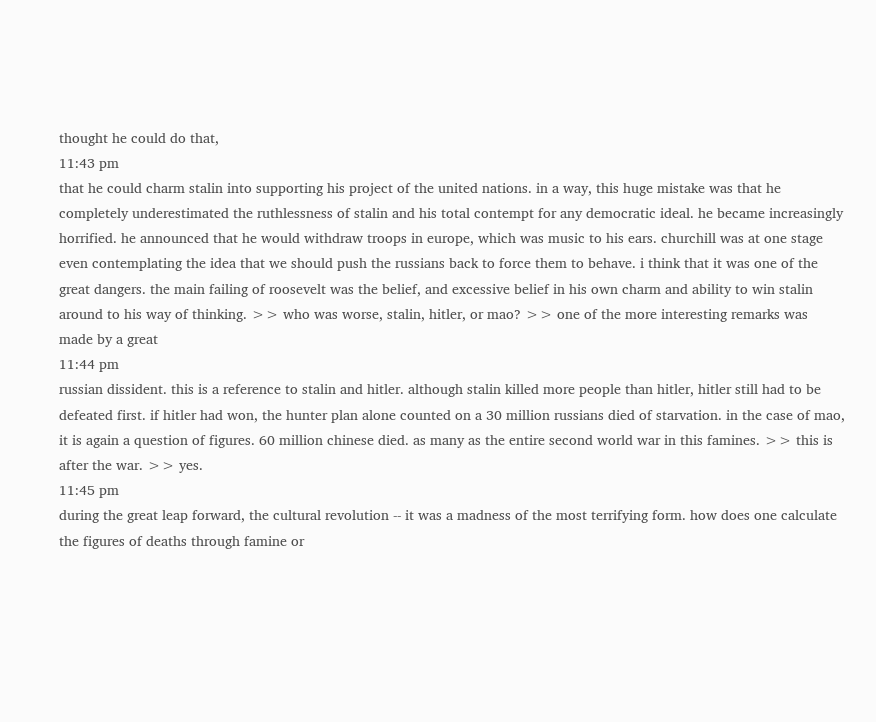thought he could do that,
11:43 pm
that he could charm stalin into supporting his project of the united nations. in a way, this huge mistake was that he completely underestimated the ruthlessness of stalin and his total contempt for any democratic ideal. he became increasingly horrified. he announced that he would withdraw troops in europe, which was music to his ears. churchill was at one stage even contemplating the idea that we should push the russians back to force them to behave. i think that it was one of the great dangers. the main failing of roosevelt was the belief, and excessive belief in his own charm and ability to win stalin around to his way of thinking. >> who was worse, stalin, hitler, or mao? >> one of the more interesting remarks was made by a great
11:44 pm
russian dissident. this is a reference to stalin and hitler. although stalin killed more people than hitler, hitler still had to be defeated first. if hitler had won, the hunter plan alone counted on a 30 million russians died of starvation. in the case of mao, it is again a question of figures. 60 million chinese died. as many as the entire second world war in this famines. >> this is after the war. >> yes.
11:45 pm
during the great leap forward, the cultural revolution -- it was a madness of the most terrifying form. how does one calculate the figures of deaths through famine or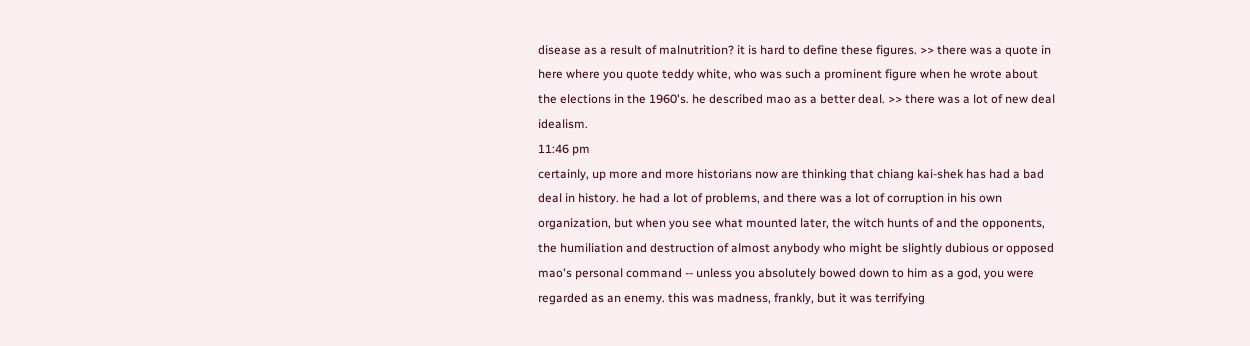disease as a result of malnutrition? it is hard to define these figures. >> there was a quote in here where you quote teddy white, who was such a prominent figure when he wrote about the elections in the 1960's. he described mao as a better deal. >> there was a lot of new deal idealism.
11:46 pm
certainly, up more and more historians now are thinking that chiang kai-shek has had a bad deal in history. he had a lot of problems, and there was a lot of corruption in his own organization, but when you see what mounted later, the witch hunts of and the opponents, the humiliation and destruction of almost anybody who might be slightly dubious or opposed mao's personal command -- unless you absolutely bowed down to him as a god, you were regarded as an enemy. this was madness, frankly, but it was terrifying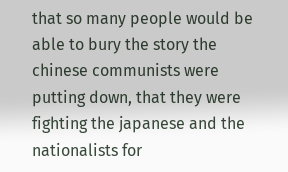that so many people would be able to bury the story the chinese communists were putting down, that they were fighting the japanese and the nationalists for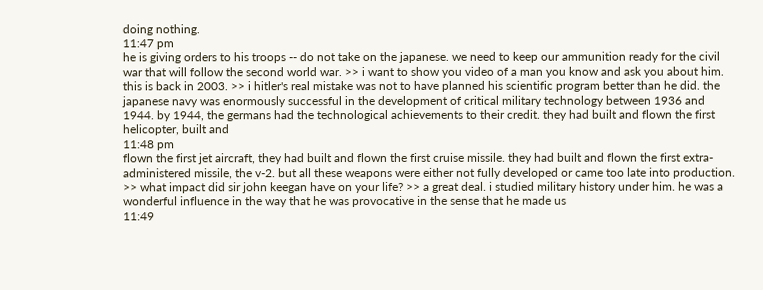doing nothing.
11:47 pm
he is giving orders to his troops -- do not take on the japanese. we need to keep our ammunition ready for the civil war that will follow the second world war. >> i want to show you video of a man you know and ask you about him. this is back in 2003. >> i hitler's real mistake was not to have planned his scientific program better than he did. the japanese navy was enormously successful in the development of critical military technology between 1936 and 1944. by 1944, the germans had the technological achievements to their credit. they had built and flown the first helicopter, built and
11:48 pm
flown the first jet aircraft, they had built and flown the first cruise missile. they had built and flown the first extra-administered missile, the v-2. but all these weapons were either not fully developed or came too late into production. >> what impact did sir john keegan have on your life? >> a great deal. i studied military history under him. he was a wonderful influence in the way that he was provocative in the sense that he made us
11:49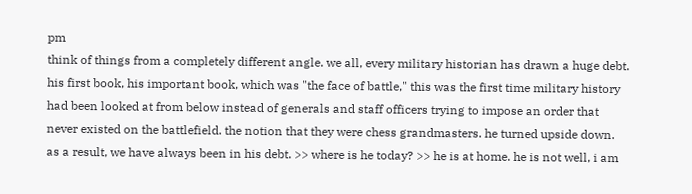pm
think of things from a completely different angle. we all, every military historian has drawn a huge debt. his first book, his important book, which was "the face of battle," this was the first time military history had been looked at from below instead of generals and staff officers trying to impose an order that never existed on the battlefield. the notion that they were chess grandmasters. he turned upside down. as a result, we have always been in his debt. >> where is he today? >> he is at home. he is not well, i am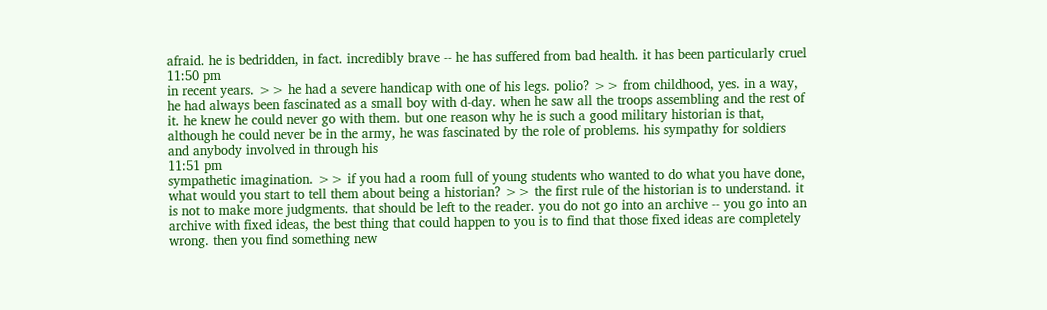afraid. he is bedridden, in fact. incredibly brave -- he has suffered from bad health. it has been particularly cruel
11:50 pm
in recent years. >> he had a severe handicap with one of his legs. polio? >> from childhood, yes. in a way, he had always been fascinated as a small boy with d-day. when he saw all the troops assembling and the rest of it. he knew he could never go with them. but one reason why he is such a good military historian is that, although he could never be in the army, he was fascinated by the role of problems. his sympathy for soldiers and anybody involved in through his
11:51 pm
sympathetic imagination. >> if you had a room full of young students who wanted to do what you have done, what would you start to tell them about being a historian? >> the first rule of the historian is to understand. it is not to make more judgments. that should be left to the reader. you do not go into an archive -- you go into an archive with fixed ideas, the best thing that could happen to you is to find that those fixed ideas are completely wrong. then you find something new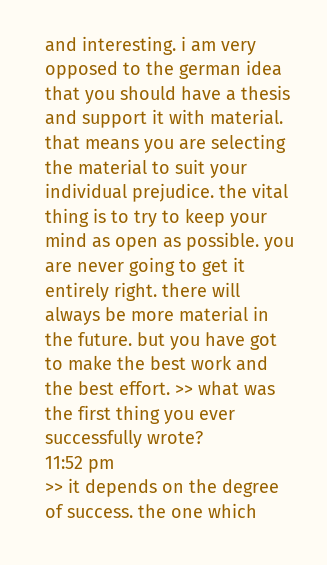and interesting. i am very opposed to the german idea that you should have a thesis and support it with material. that means you are selecting the material to suit your individual prejudice. the vital thing is to try to keep your mind as open as possible. you are never going to get it entirely right. there will always be more material in the future. but you have got to make the best work and the best effort. >> what was the first thing you ever successfully wrote?
11:52 pm
>> it depends on the degree of success. the one which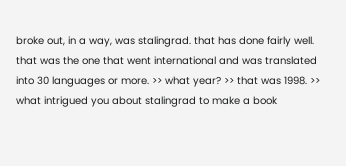broke out, in a way, was stalingrad. that has done fairly well. that was the one that went international and was translated into 30 languages or more. >> what year? >> that was 1998. >> what intrigued you about stalingrad to make a book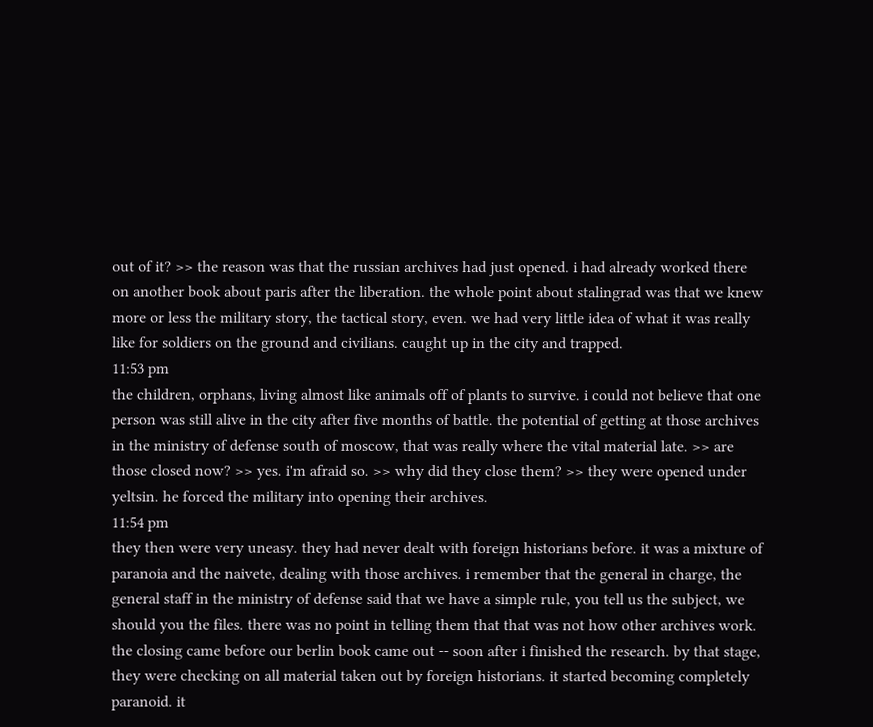out of it? >> the reason was that the russian archives had just opened. i had already worked there on another book about paris after the liberation. the whole point about stalingrad was that we knew more or less the military story, the tactical story, even. we had very little idea of what it was really like for soldiers on the ground and civilians. caught up in the city and trapped.
11:53 pm
the children, orphans, living almost like animals off of plants to survive. i could not believe that one person was still alive in the city after five months of battle. the potential of getting at those archives in the ministry of defense south of moscow, that was really where the vital material late. >> are those closed now? >> yes. i'm afraid so. >> why did they close them? >> they were opened under yeltsin. he forced the military into opening their archives.
11:54 pm
they then were very uneasy. they had never dealt with foreign historians before. it was a mixture of paranoia and the naivete, dealing with those archives. i remember that the general in charge, the general staff in the ministry of defense said that we have a simple rule, you tell us the subject, we should you the files. there was no point in telling them that that was not how other archives work. the closing came before our berlin book came out -- soon after i finished the research. by that stage, they were checking on all material taken out by foreign historians. it started becoming completely paranoid. it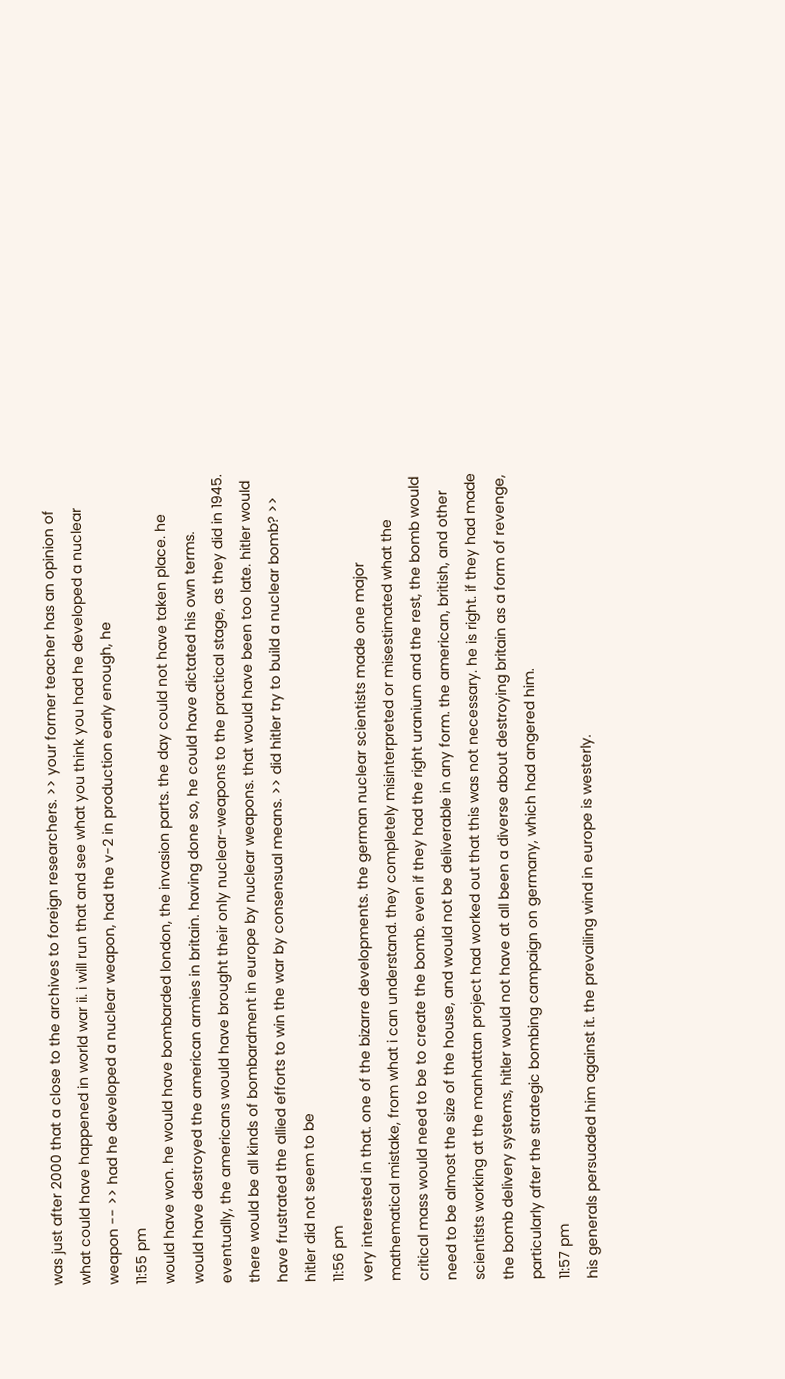was just after 2000 that a close to the archives to foreign researchers. >> your former teacher has an opinion of what could have happened in world war ii. i will run that and see what you think you had he developed a nuclear weapon -- >> had he developed a nuclear weapon, had the v-2 in production early enough, he
11:55 pm
would have won. he would have bombarded london, the invasion parts. the day could not have taken place. he would have destroyed the american armies in britain. having done so, he could have dictated his own terms. eventually, the americans would have brought their only nuclear-weapons to the practical stage, as they did in 1945. there would be all kinds of bombardment in europe by nuclear weapons. that would have been too late. hitler would have frustrated the allied efforts to win the war by consensual means. >> did hitler try to build a nuclear bomb? >> hitler did not seem to be
11:56 pm
very interested in that. one of the bizarre developments. the german nuclear scientists made one major mathematical mistake, from what i can understand. they completely misinterpreted or misestimated what the critical mass would need to be to create the bomb. even if they had the right uranium and the rest, the bomb would need to be almost the size of the house, and would not be deliverable in any form. the american, british, and other scientists working at the manhattan project had worked out that this was not necessary. he is right. if they had made the bomb delivery systems, hitler would not have at all been a diverse about destroying britain as a form of revenge, particularly after the strategic bombing campaign on germany, which had angered him.
11:57 pm
his generals persuaded him against it. the prevailing wind in europe is westerly.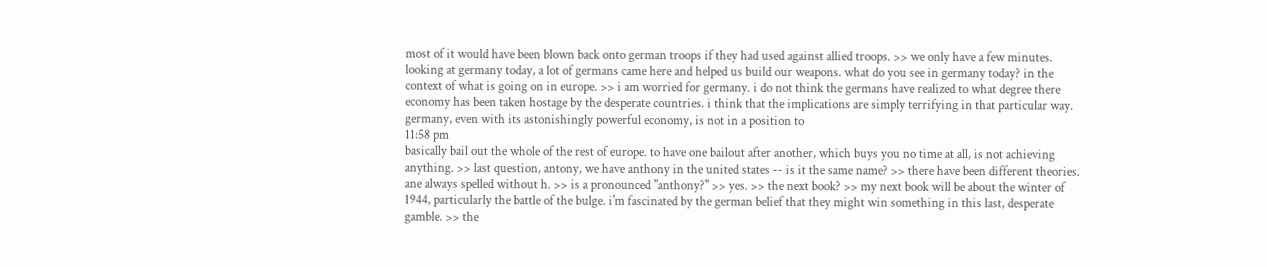most of it would have been blown back onto german troops if they had used against allied troops. >> we only have a few minutes. looking at germany today, a lot of germans came here and helped us build our weapons. what do you see in germany today? in the context of what is going on in europe. >> i am worried for germany. i do not think the germans have realized to what degree there economy has been taken hostage by the desperate countries. i think that the implications are simply terrifying in that particular way. germany, even with its astonishingly powerful economy, is not in a position to
11:58 pm
basically bail out the whole of the rest of europe. to have one bailout after another, which buys you no time at all, is not achieving anything. >> last question, antony, we have anthony in the united states -- is it the same name? >> there have been different theories. ane always spelled without h. >> is a pronounced "anthony?" >> yes. >> the next book? >> my next book will be about the winter of 1944, particularly the battle of the bulge. i'm fascinated by the german belief that they might win something in this last, desperate gamble. >> the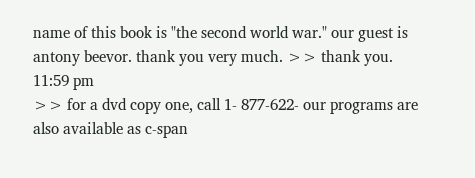name of this book is "the second world war." our guest is antony beevor. thank you very much. >> thank you.
11:59 pm
>> for a dvd copy one, call 1- 877-622- our programs are also available as c-span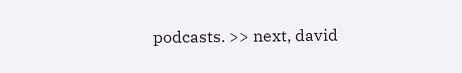podcasts. >> next, david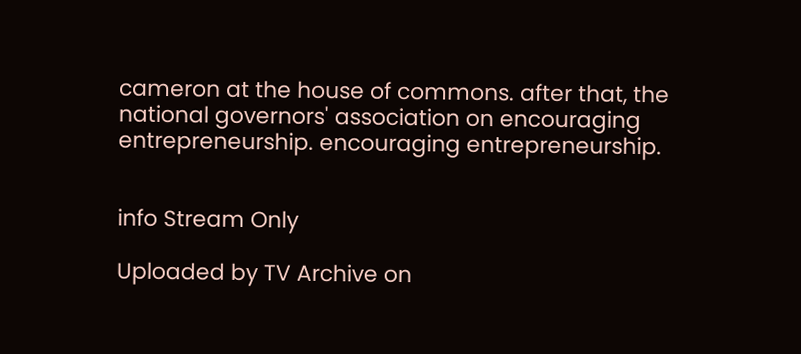cameron at the house of commons. after that, the national governors' association on encouraging entrepreneurship. encouraging entrepreneurship.


info Stream Only

Uploaded by TV Archive on